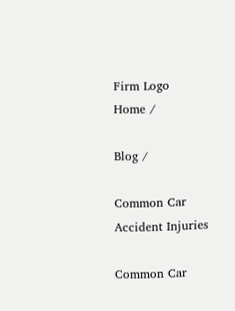Firm Logo
Home /

Blog /

Common Car Accident Injuries

Common Car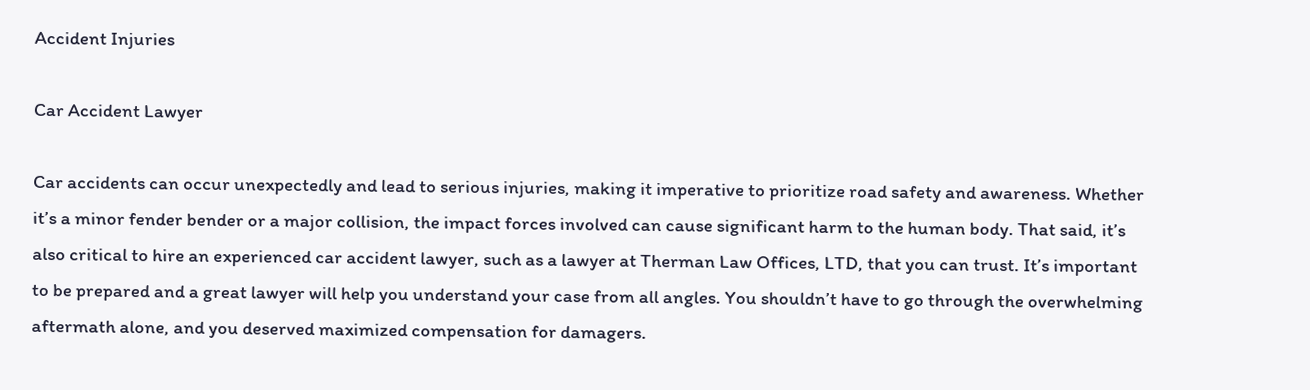Accident Injuries

Car Accident Lawyer

Car accidents can occur unexpectedly and lead to serious injuries, making it imperative to prioritize road safety and awareness. Whether it’s a minor fender bender or a major collision, the impact forces involved can cause significant harm to the human body. That said, it’s also critical to hire an experienced car accident lawyer, such as a lawyer at Therman Law Offices, LTD, that you can trust. It’s important to be prepared and a great lawyer will help you understand your case from all angles. You shouldn’t have to go through the overwhelming aftermath alone, and you deserved maximized compensation for damagers.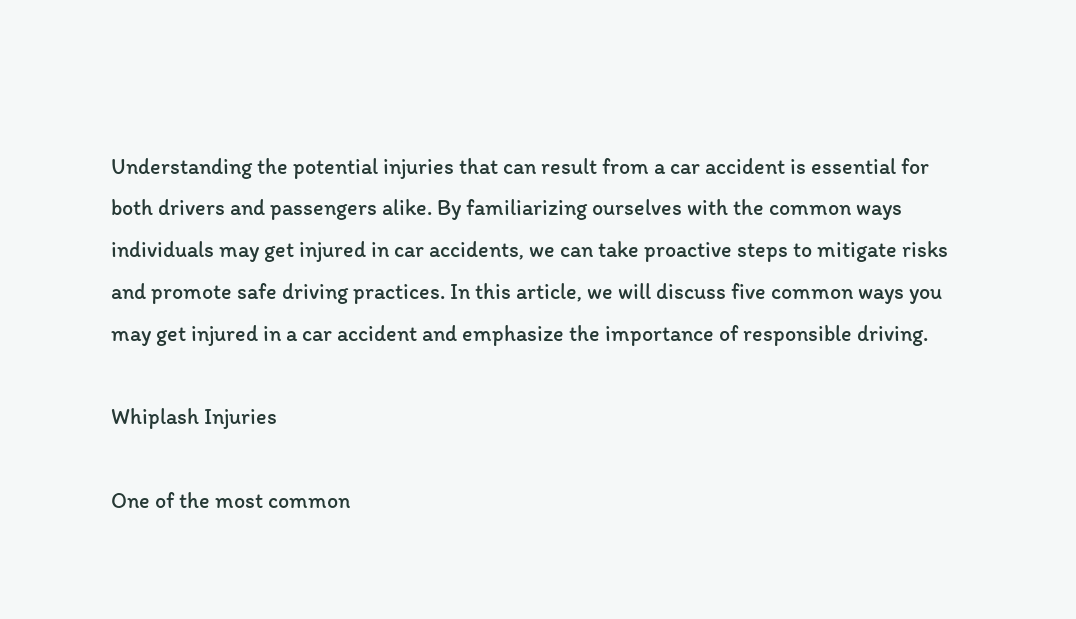Understanding the potential injuries that can result from a car accident is essential for both drivers and passengers alike. By familiarizing ourselves with the common ways individuals may get injured in car accidents, we can take proactive steps to mitigate risks and promote safe driving practices. In this article, we will discuss five common ways you may get injured in a car accident and emphasize the importance of responsible driving.

Whiplash Injuries

One of the most common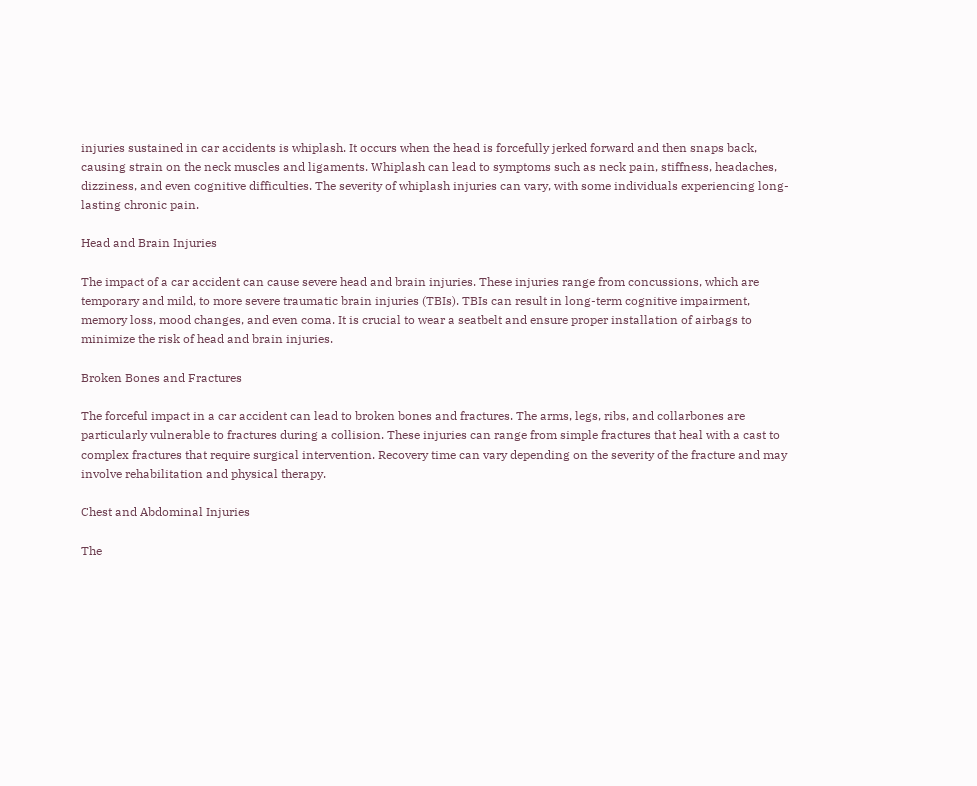injuries sustained in car accidents is whiplash. It occurs when the head is forcefully jerked forward and then snaps back, causing strain on the neck muscles and ligaments. Whiplash can lead to symptoms such as neck pain, stiffness, headaches, dizziness, and even cognitive difficulties. The severity of whiplash injuries can vary, with some individuals experiencing long-lasting chronic pain.

Head and Brain Injuries

The impact of a car accident can cause severe head and brain injuries. These injuries range from concussions, which are temporary and mild, to more severe traumatic brain injuries (TBIs). TBIs can result in long-term cognitive impairment, memory loss, mood changes, and even coma. It is crucial to wear a seatbelt and ensure proper installation of airbags to minimize the risk of head and brain injuries.

Broken Bones and Fractures

The forceful impact in a car accident can lead to broken bones and fractures. The arms, legs, ribs, and collarbones are particularly vulnerable to fractures during a collision. These injuries can range from simple fractures that heal with a cast to complex fractures that require surgical intervention. Recovery time can vary depending on the severity of the fracture and may involve rehabilitation and physical therapy.

Chest and Abdominal Injuries

The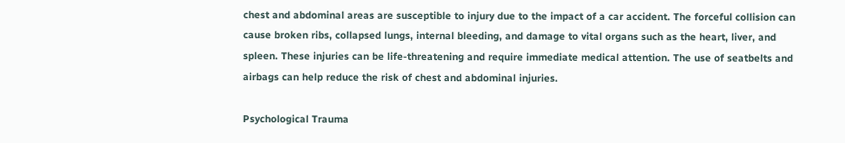chest and abdominal areas are susceptible to injury due to the impact of a car accident. The forceful collision can cause broken ribs, collapsed lungs, internal bleeding, and damage to vital organs such as the heart, liver, and spleen. These injuries can be life-threatening and require immediate medical attention. The use of seatbelts and airbags can help reduce the risk of chest and abdominal injuries.

Psychological Trauma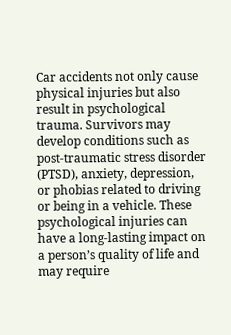Car accidents not only cause physical injuries but also result in psychological trauma. Survivors may develop conditions such as post-traumatic stress disorder (PTSD), anxiety, depression, or phobias related to driving or being in a vehicle. These psychological injuries can have a long-lasting impact on a person’s quality of life and may require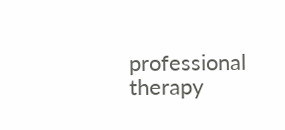professional therapy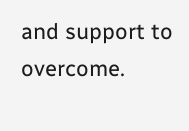and support to overcome.